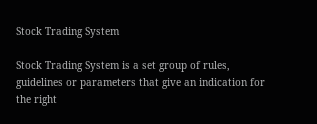Stock Trading System

Stock Trading System is a set group of rules, guidelines or parameters that give an indication for the right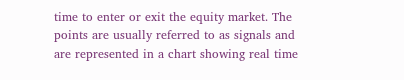time to enter or exit the equity market. The points are usually referred to as signals and are represented in a chart showing real time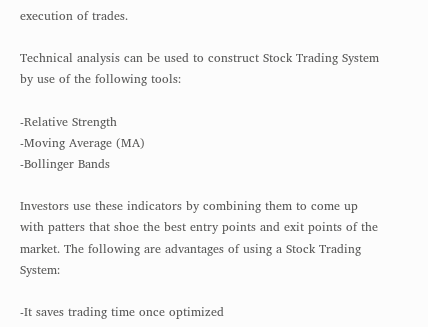execution of trades.

Technical analysis can be used to construct Stock Trading System by use of the following tools:

-Relative Strength
-Moving Average (MA)
-Bollinger Bands

Investors use these indicators by combining them to come up with patters that shoe the best entry points and exit points of the market. The following are advantages of using a Stock Trading System:

-It saves trading time once optimized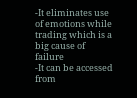-It eliminates use of emotions while trading which is a big cause of failure
-It can be accessed from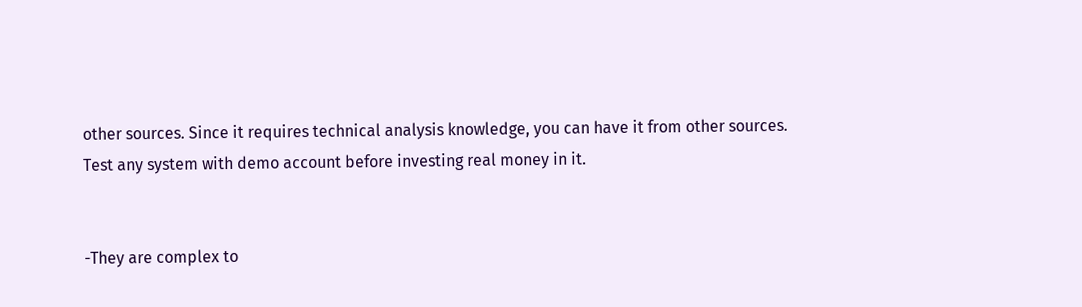other sources. Since it requires technical analysis knowledge, you can have it from other sources. Test any system with demo account before investing real money in it.


-They are complex to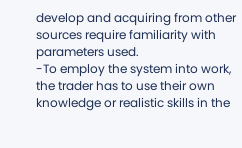develop and acquiring from other sources require familiarity with parameters used.
-To employ the system into work, the trader has to use their own knowledge or realistic skills in the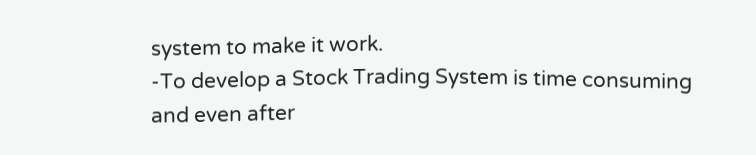system to make it work.
-To develop a Stock Trading System is time consuming and even after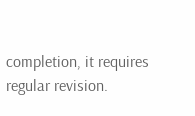completion, it requires regular revision.